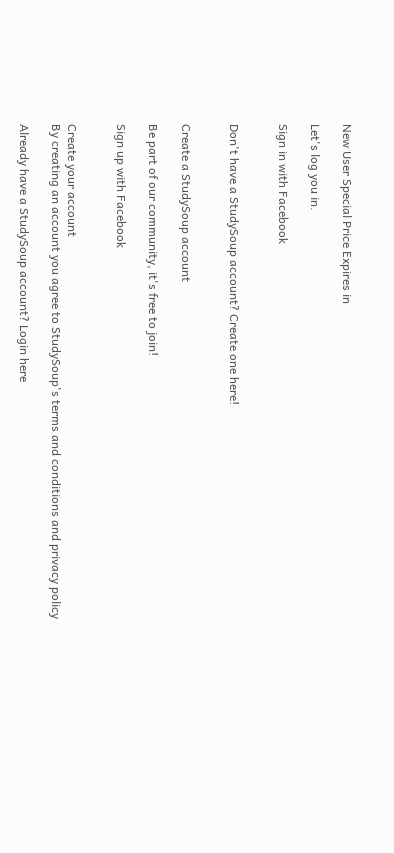New User Special Price Expires in

Let's log you in.

Sign in with Facebook


Don't have a StudySoup account? Create one here!


Create a StudySoup account

Be part of our community, it's free to join!

Sign up with Facebook


Create your account
By creating an account you agree to StudySoup's terms and conditions and privacy policy

Already have a StudySoup account? Login here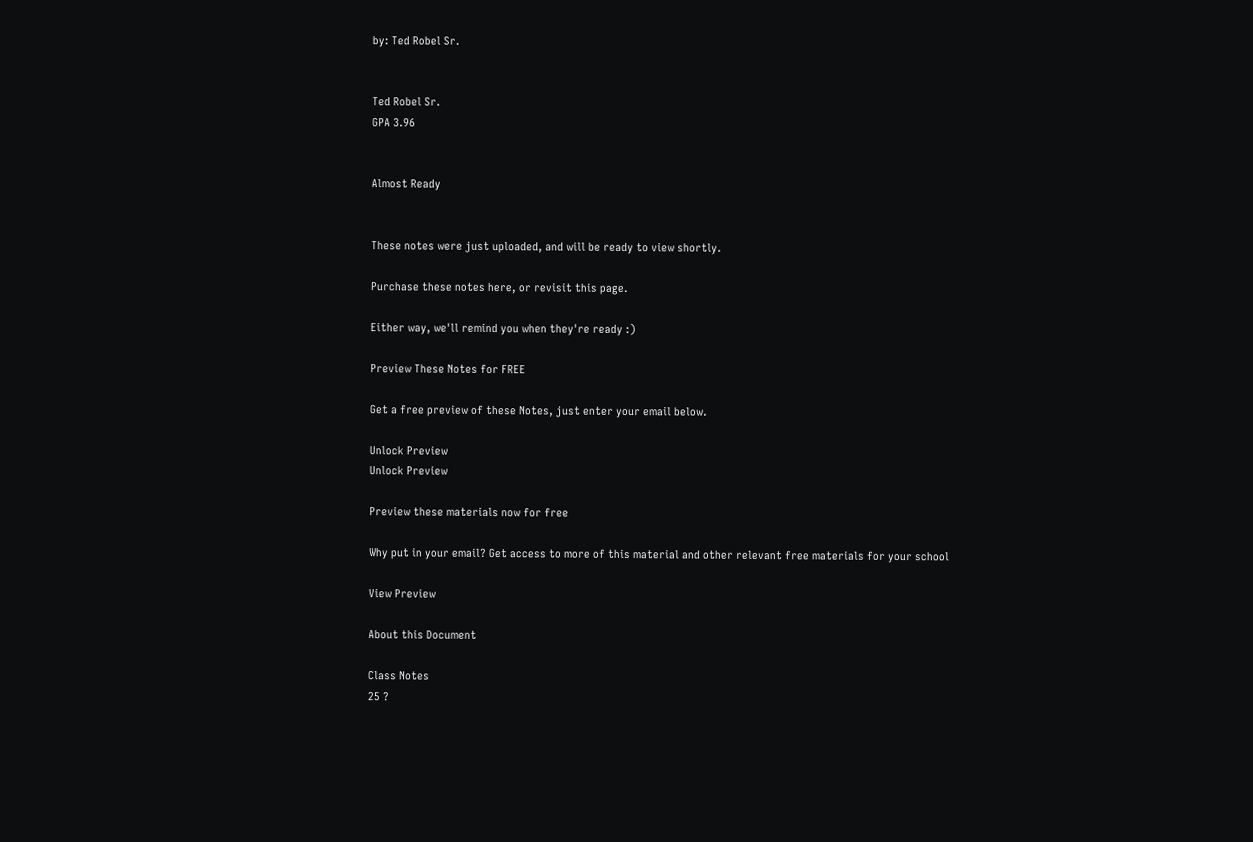by: Ted Robel Sr.


Ted Robel Sr.
GPA 3.96


Almost Ready


These notes were just uploaded, and will be ready to view shortly.

Purchase these notes here, or revisit this page.

Either way, we'll remind you when they're ready :)

Preview These Notes for FREE

Get a free preview of these Notes, just enter your email below.

Unlock Preview
Unlock Preview

Preview these materials now for free

Why put in your email? Get access to more of this material and other relevant free materials for your school

View Preview

About this Document

Class Notes
25 ?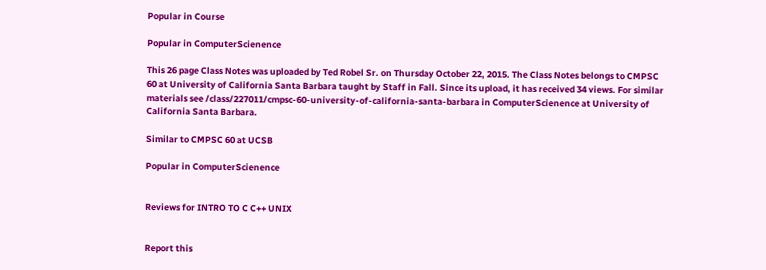Popular in Course

Popular in ComputerScienence

This 26 page Class Notes was uploaded by Ted Robel Sr. on Thursday October 22, 2015. The Class Notes belongs to CMPSC 60 at University of California Santa Barbara taught by Staff in Fall. Since its upload, it has received 34 views. For similar materials see /class/227011/cmpsc-60-university-of-california-santa-barbara in ComputerScienence at University of California Santa Barbara.

Similar to CMPSC 60 at UCSB

Popular in ComputerScienence


Reviews for INTRO TO C C++ UNIX


Report this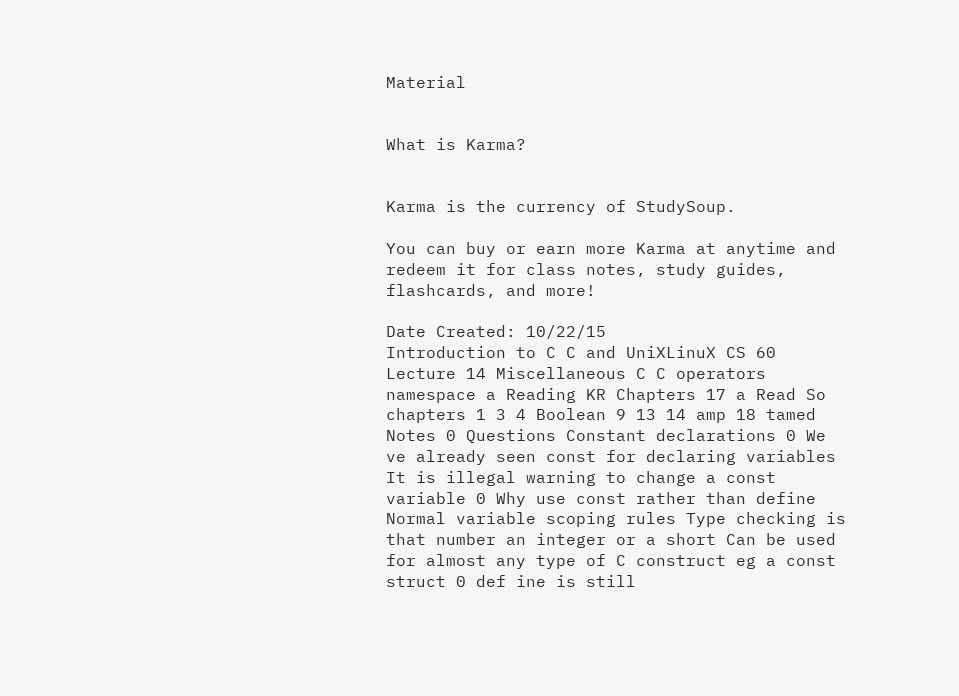Material


What is Karma?


Karma is the currency of StudySoup.

You can buy or earn more Karma at anytime and redeem it for class notes, study guides, flashcards, and more!

Date Created: 10/22/15
Introduction to C C and UniXLinuX CS 60 Lecture 14 Miscellaneous C C operators namespace a Reading KR Chapters 17 a Read So chapters 1 3 4 Boolean 9 13 14 amp 18 tamed Notes 0 Questions Constant declarations 0 We ve already seen const for declaring variables It is illegal warning to change a const variable 0 Why use const rather than define Normal variable scoping rules Type checking is that number an integer or a short Can be used for almost any type of C construct eg a const struct 0 def ine is still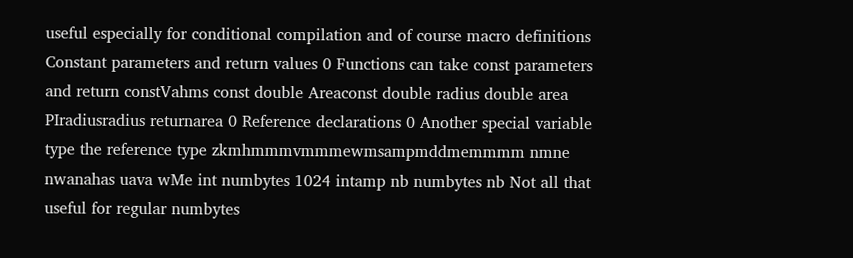useful especially for conditional compilation and of course macro definitions Constant parameters and return values 0 Functions can take const parameters and return constVahms const double Areaconst double radius double area PIradiusradius returnarea 0 Reference declarations 0 Another special variable type the reference type zkmhmmmvmmmewmsampmddmemmmm nmne nwanahas uava wMe int numbytes 1024 intamp nb numbytes nb Not all that useful for regular numbytes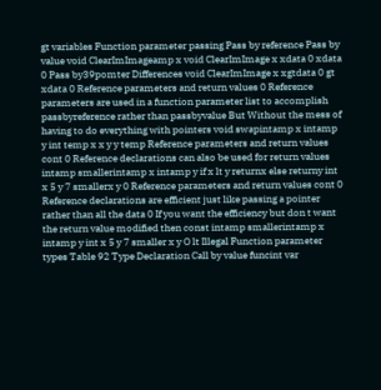gt variables Function parameter passing Pass by reference Pass by value void ClearImImageamp x void ClearImImage x xdata 0 xdata 0 Pass by39pomter Differences void ClearImImage x xgtdata 0 gt xdata 0 Reference parameters and return values 0 Reference parameters are used in a function parameter list to accomplish passbyreference rather than passbyvalue But Without the mess of having to do everything with pointers void swapintamp x intamp y int temp x x y y temp Reference parameters and return values cont 0 Reference declarations can also be used for return values intamp smallerintamp x intamp y if x lt y returnx else returny int x 5 y 7 smallerx y 0 Reference parameters and return values cont 0 Reference declarations are efficient just like passing a pointer rather than all the data 0 If you want the efficiency but don t want the return value modified then const intamp smallerintamp x intamp y int x 5 y 7 smaller x y O lt Illegal Function parameter types Table 92 Type Declaration Call by value funcint var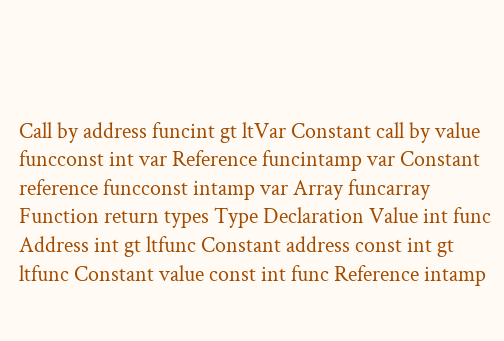Call by address funcint gt ltVar Constant call by value funcconst int var Reference funcintamp var Constant reference funcconst intamp var Array funcarray Function return types Type Declaration Value int func Address int gt ltfunc Constant address const int gt ltfunc Constant value const int func Reference intamp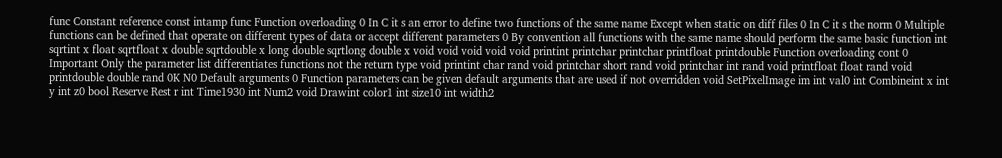func Constant reference const intamp func Function overloading 0 In C it s an error to define two functions of the same name Except when static on diff files 0 In C it s the norm 0 Multiple functions can be defined that operate on different types of data or accept different parameters 0 By convention all functions with the same name should perform the same basic function int sqrtint x float sqrtfloat x double sqrtdouble x long double sqrtlong double x void void void void void printint printchar printchar printfloat printdouble Function overloading cont 0 Important Only the parameter list differentiates functions not the return type void printint char rand void printchar short rand void printchar int rand void printfloat float rand void printdouble double rand 0K N0 Default arguments 0 Function parameters can be given default arguments that are used if not overridden void SetPixelImage im int val0 int Combineint x int y int z0 bool Reserve Rest r int Time1930 int Num2 void Drawint color1 int size10 int width2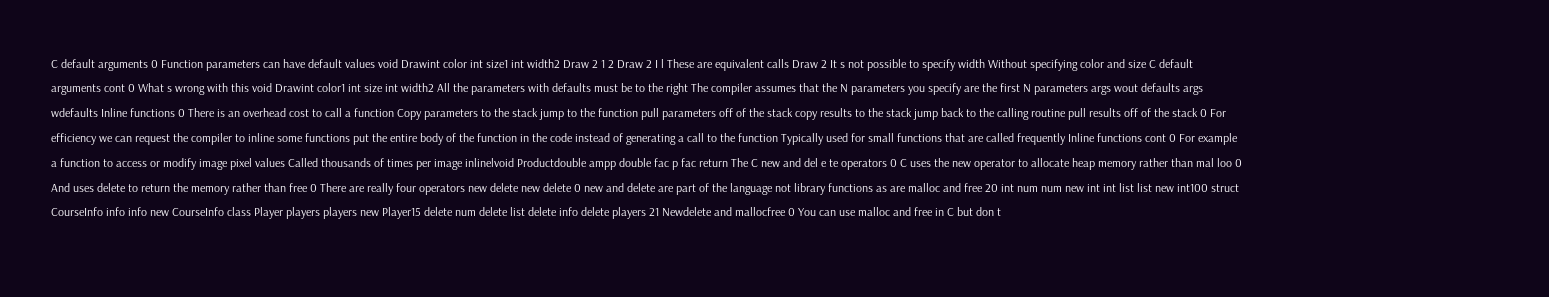C default arguments 0 Function parameters can have default values void Drawint color int size1 int width2 Draw 2 1 2 Draw 2 I l These are equivalent calls Draw 2 It s not possible to specify width Without specifying color and size C default arguments cont 0 What s wrong with this void Drawint color1 int size int width2 All the parameters with defaults must be to the right The compiler assumes that the N parameters you specify are the first N parameters args wout defaults args wdefaults Inline functions 0 There is an overhead cost to call a function Copy parameters to the stack jump to the function pull parameters off of the stack copy results to the stack jump back to the calling routine pull results off of the stack 0 For efficiency we can request the compiler to inline some functions put the entire body of the function in the code instead of generating a call to the function Typically used for small functions that are called frequently Inline functions cont 0 For example a function to access or modify image pixel values Called thousands of times per image inlinelvoid Productdouble ampp double fac p fac return The C new and del e te operators 0 C uses the new operator to allocate heap memory rather than mal loo 0 And uses delete to return the memory rather than free 0 There are really four operators new delete new delete 0 new and delete are part of the language not library functions as are malloc and free 20 int num num new int int list list new int100 struct CourseInfo info info new CourseInfo class Player players players new Player15 delete num delete list delete info delete players 21 Newdelete and mallocfree 0 You can use malloc and free in C but don t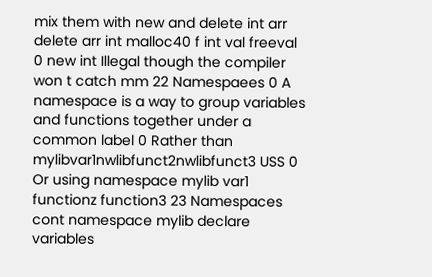mix them with new and delete int arr delete arr int malloc40 f int val freeval 0 new int Illegal though the compiler won t catch mm 22 Namespaees 0 A namespace is a way to group variables and functions together under a common label 0 Rather than mylibvar1nwlibfunct2nwlibfunct3 USS 0 Or using namespace mylib var1 functionz function3 23 Namespaces cont namespace mylib declare variables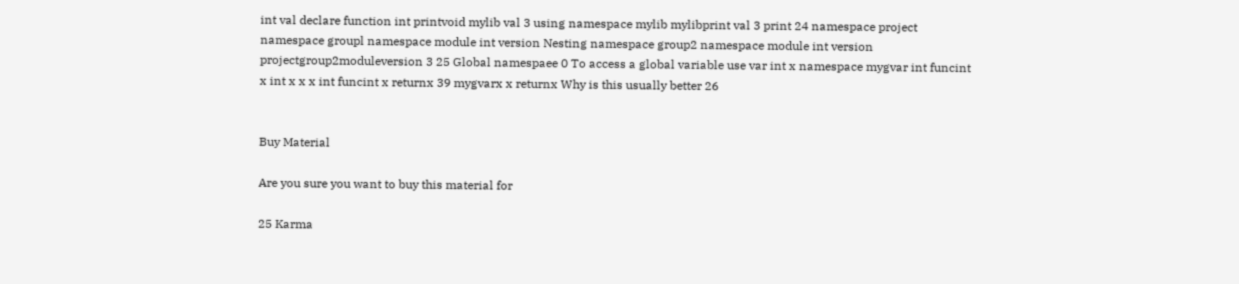int val declare function int printvoid mylib val 3 using namespace mylib mylibprint val 3 print 24 namespace project namespace groupl namespace module int version Nesting namespace group2 namespace module int version projectgroup2moduleversion 3 25 Global namespaee 0 To access a global variable use var int x namespace mygvar int funcint x int x x x int funcint x returnx 39 mygvarx x returnx Why is this usually better 26


Buy Material

Are you sure you want to buy this material for

25 Karma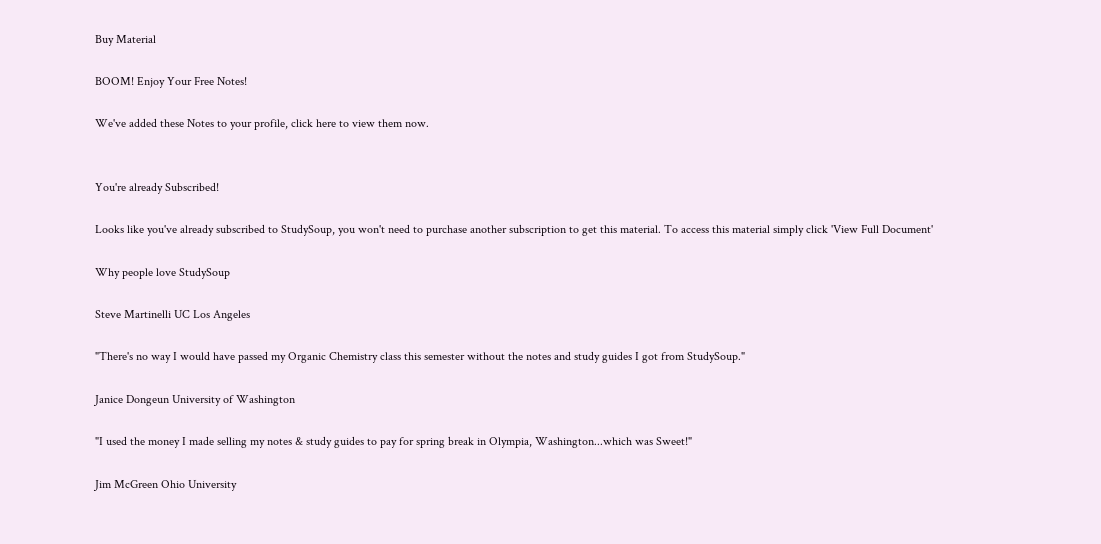Buy Material

BOOM! Enjoy Your Free Notes!

We've added these Notes to your profile, click here to view them now.


You're already Subscribed!

Looks like you've already subscribed to StudySoup, you won't need to purchase another subscription to get this material. To access this material simply click 'View Full Document'

Why people love StudySoup

Steve Martinelli UC Los Angeles

"There's no way I would have passed my Organic Chemistry class this semester without the notes and study guides I got from StudySoup."

Janice Dongeun University of Washington

"I used the money I made selling my notes & study guides to pay for spring break in Olympia, Washington...which was Sweet!"

Jim McGreen Ohio University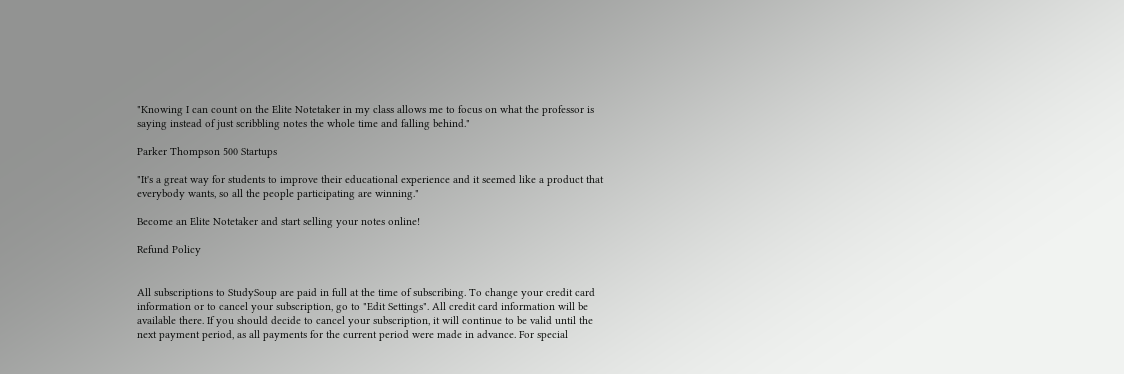"Knowing I can count on the Elite Notetaker in my class allows me to focus on what the professor is saying instead of just scribbling notes the whole time and falling behind."

Parker Thompson 500 Startups

"It's a great way for students to improve their educational experience and it seemed like a product that everybody wants, so all the people participating are winning."

Become an Elite Notetaker and start selling your notes online!

Refund Policy


All subscriptions to StudySoup are paid in full at the time of subscribing. To change your credit card information or to cancel your subscription, go to "Edit Settings". All credit card information will be available there. If you should decide to cancel your subscription, it will continue to be valid until the next payment period, as all payments for the current period were made in advance. For special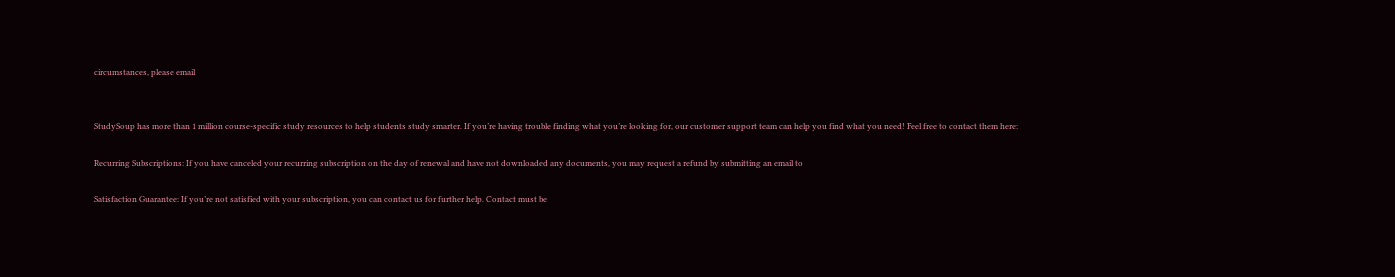circumstances, please email


StudySoup has more than 1 million course-specific study resources to help students study smarter. If you’re having trouble finding what you’re looking for, our customer support team can help you find what you need! Feel free to contact them here:

Recurring Subscriptions: If you have canceled your recurring subscription on the day of renewal and have not downloaded any documents, you may request a refund by submitting an email to

Satisfaction Guarantee: If you’re not satisfied with your subscription, you can contact us for further help. Contact must be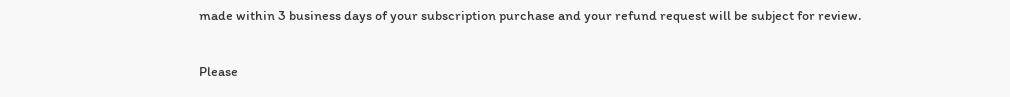made within 3 business days of your subscription purchase and your refund request will be subject for review.

Please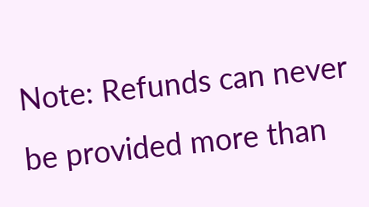Note: Refunds can never be provided more than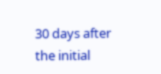30 days after the initial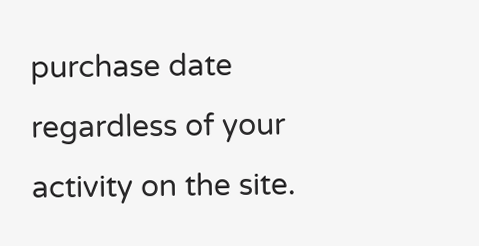purchase date regardless of your activity on the site.